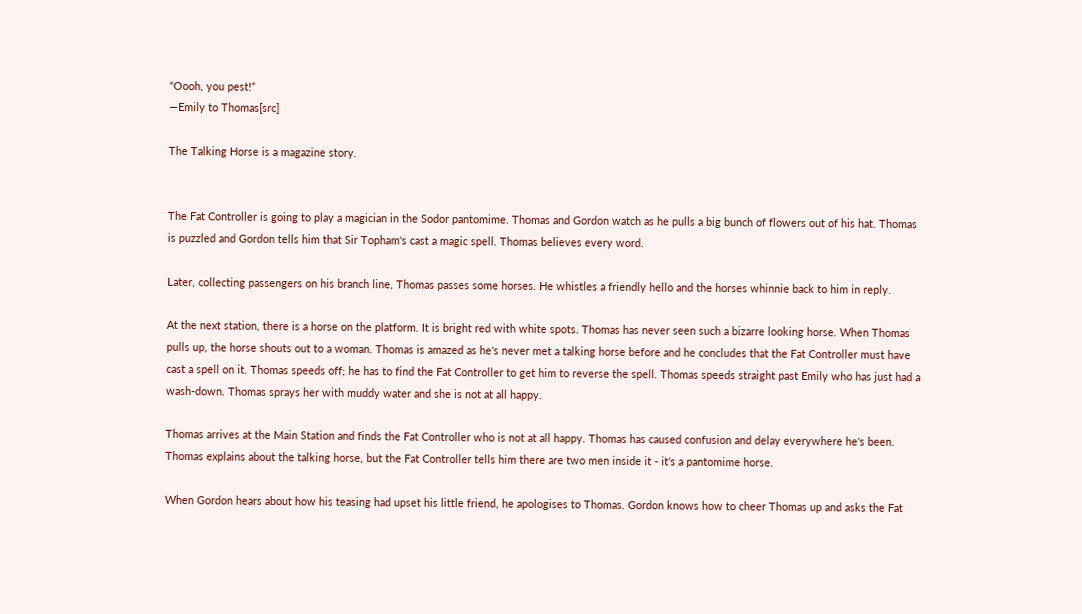“Oooh, you pest!”
―Emily to Thomas[src]

The Talking Horse is a magazine story.


The Fat Controller is going to play a magician in the Sodor pantomime. Thomas and Gordon watch as he pulls a big bunch of flowers out of his hat. Thomas is puzzled and Gordon tells him that Sir Topham's cast a magic spell. Thomas believes every word.

Later, collecting passengers on his branch line, Thomas passes some horses. He whistles a friendly hello and the horses whinnie back to him in reply.

At the next station, there is a horse on the platform. It is bright red with white spots. Thomas has never seen such a bizarre looking horse. When Thomas pulls up, the horse shouts out to a woman. Thomas is amazed as he's never met a talking horse before and he concludes that the Fat Controller must have cast a spell on it. Thomas speeds off; he has to find the Fat Controller to get him to reverse the spell. Thomas speeds straight past Emily who has just had a wash-down. Thomas sprays her with muddy water and she is not at all happy.

Thomas arrives at the Main Station and finds the Fat Controller who is not at all happy. Thomas has caused confusion and delay everywhere he's been. Thomas explains about the talking horse, but the Fat Controller tells him there are two men inside it - it's a pantomime horse.

When Gordon hears about how his teasing had upset his little friend, he apologises to Thomas. Gordon knows how to cheer Thomas up and asks the Fat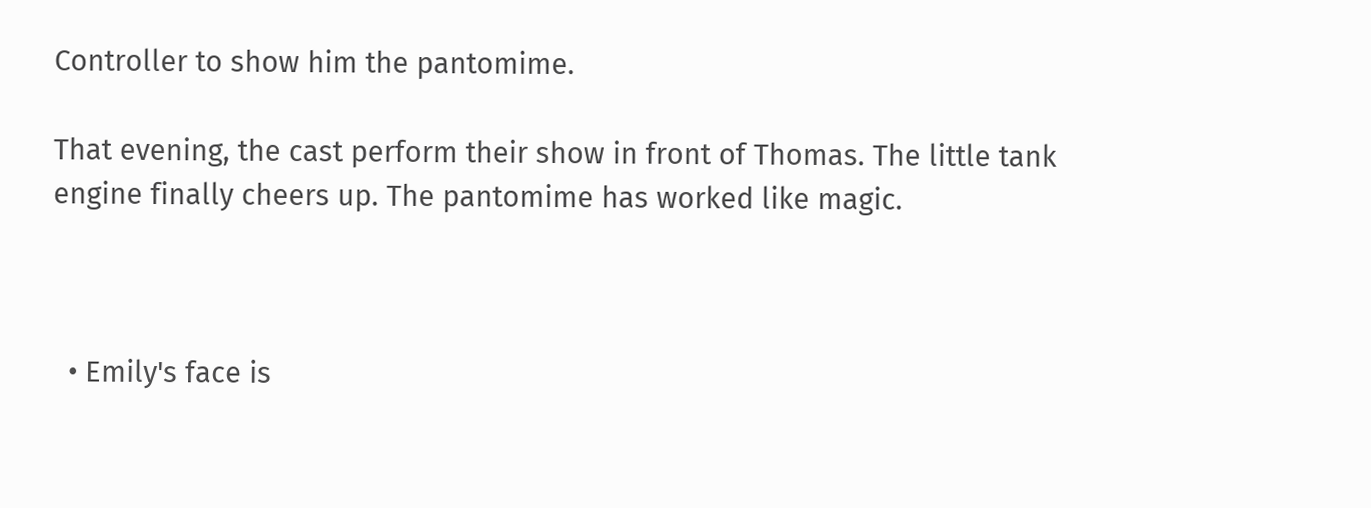Controller to show him the pantomime.

That evening, the cast perform their show in front of Thomas. The little tank engine finally cheers up. The pantomime has worked like magic.



  • Emily's face is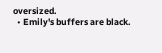oversized.
  • Emily's buffers are black.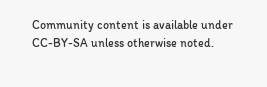Community content is available under CC-BY-SA unless otherwise noted.